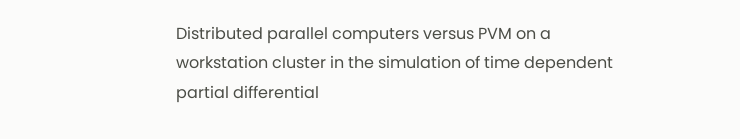Distributed parallel computers versus PVM on a workstation cluster in the simulation of time dependent partial differential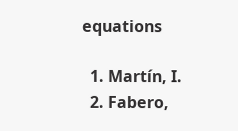equations

  1. Martín, I.
  2. Fabero,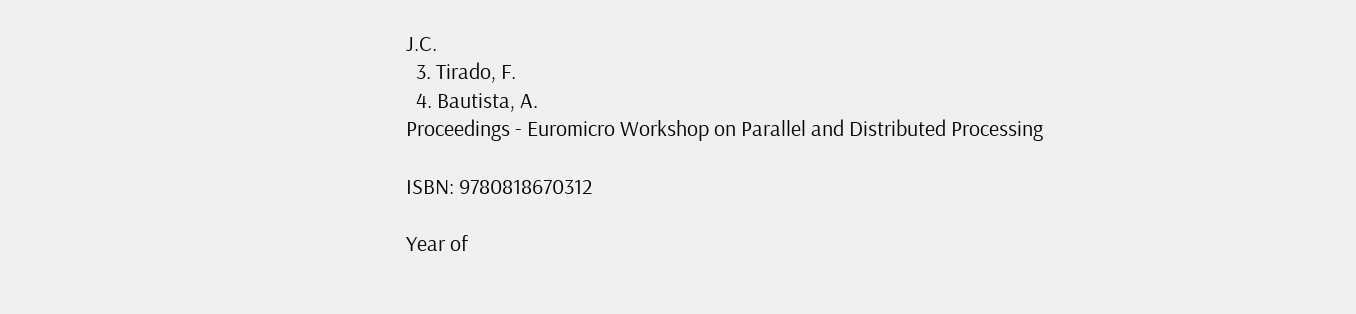J.C.
  3. Tirado, F.
  4. Bautista, A.
Proceedings - Euromicro Workshop on Parallel and Distributed Processing

ISBN: 9780818670312

Year of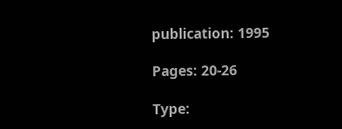publication: 1995

Pages: 20-26

Type: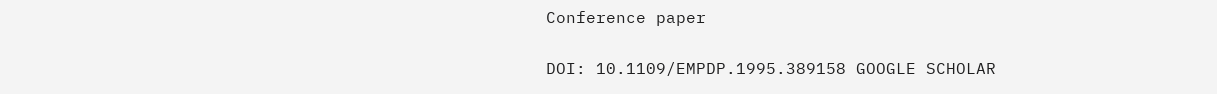Conference paper

DOI: 10.1109/EMPDP.1995.389158 GOOGLE SCHOLAR